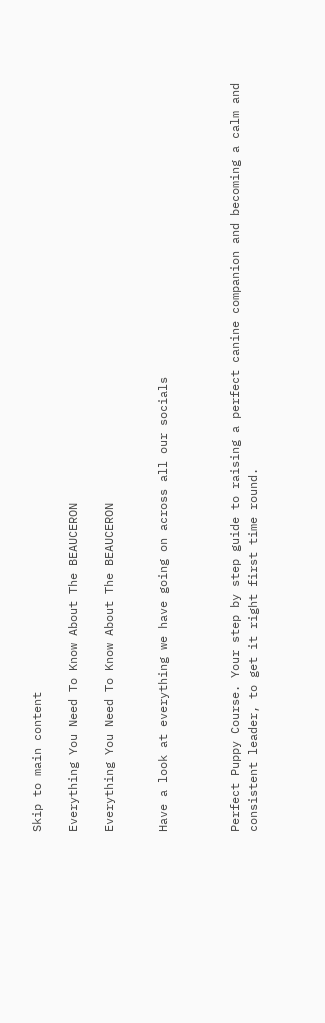Skip to main content

Everything You Need To Know About The BEAUCERON

Everything You Need To Know About The BEAUCERON


Have a look at everything we have going on across all our socials



Perfect Puppy Course. Your step by step guide to raising a perfect canine companion and becoming a calm and consistent leader, to get it right first time round.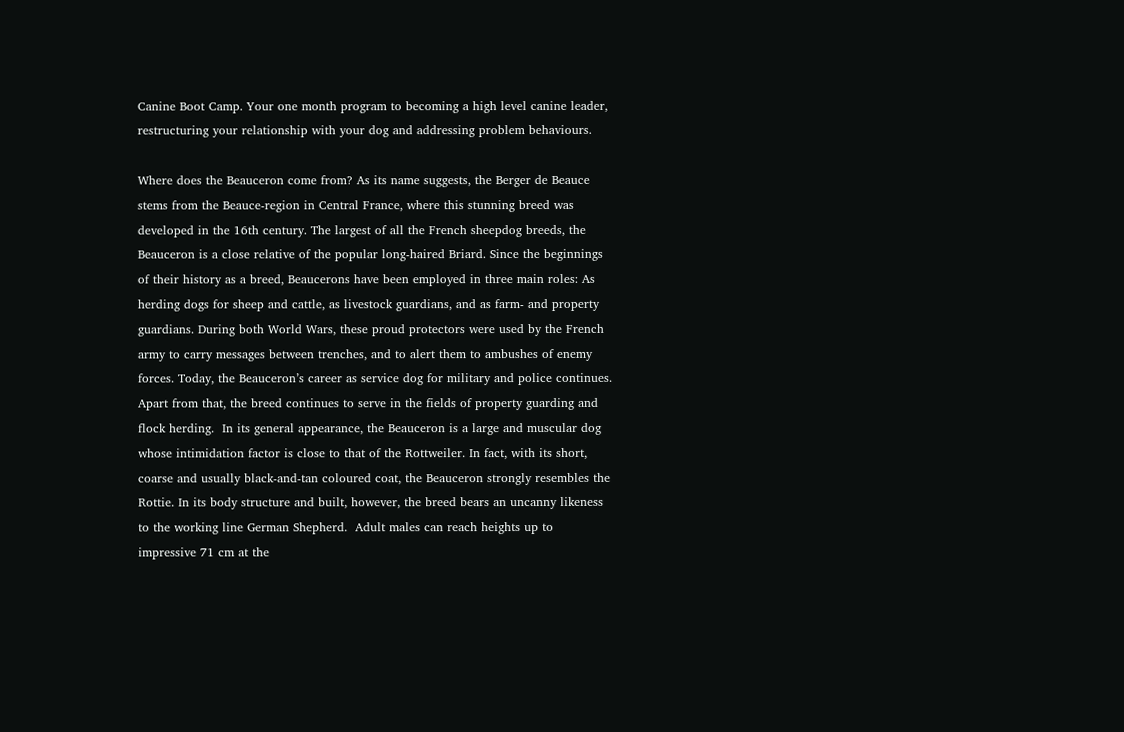Canine Boot Camp. Your one month program to becoming a high level canine leader, restructuring your relationship with your dog and addressing problem behaviours.

Where does the Beauceron come from? As its name suggests, the Berger de Beauce stems from the Beauce-region in Central France, where this stunning breed was developed in the 16th century. The largest of all the French sheepdog breeds, the Beauceron is a close relative of the popular long-haired Briard. Since the beginnings of their history as a breed, Beaucerons have been employed in three main roles: As herding dogs for sheep and cattle, as livestock guardians, and as farm- and property guardians. During both World Wars, these proud protectors were used by the French army to carry messages between trenches, and to alert them to ambushes of enemy forces. Today, the Beauceron’s career as service dog for military and police continues. Apart from that, the breed continues to serve in the fields of property guarding and flock herding.  In its general appearance, the Beauceron is a large and muscular dog whose intimidation factor is close to that of the Rottweiler. In fact, with its short, coarse and usually black-and-tan coloured coat, the Beauceron strongly resembles the Rottie. In its body structure and built, however, the breed bears an uncanny likeness to the working line German Shepherd.  Adult males can reach heights up to impressive 71 cm at the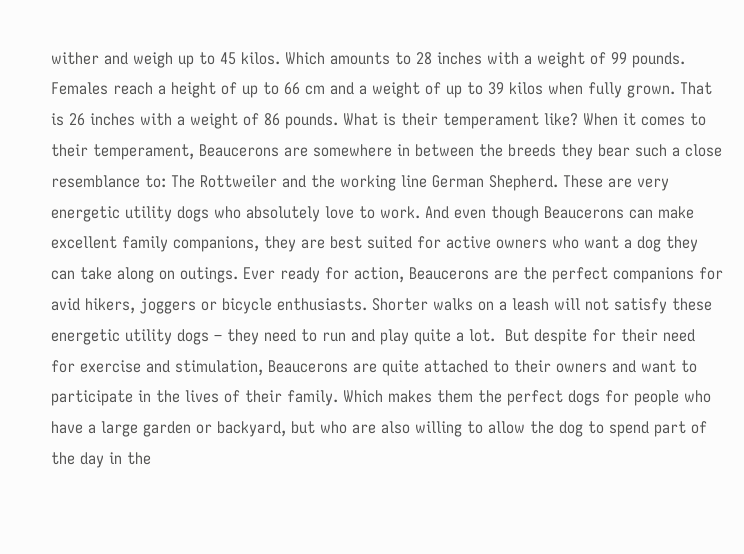wither and weigh up to 45 kilos. Which amounts to 28 inches with a weight of 99 pounds. Females reach a height of up to 66 cm and a weight of up to 39 kilos when fully grown. That is 26 inches with a weight of 86 pounds. What is their temperament like? When it comes to their temperament, Beaucerons are somewhere in between the breeds they bear such a close resemblance to: The Rottweiler and the working line German Shepherd. These are very energetic utility dogs who absolutely love to work. And even though Beaucerons can make excellent family companions, they are best suited for active owners who want a dog they can take along on outings. Ever ready for action, Beaucerons are the perfect companions for avid hikers, joggers or bicycle enthusiasts. Shorter walks on a leash will not satisfy these energetic utility dogs – they need to run and play quite a lot.  But despite for their need for exercise and stimulation, Beaucerons are quite attached to their owners and want to participate in the lives of their family. Which makes them the perfect dogs for people who have a large garden or backyard, but who are also willing to allow the dog to spend part of the day in the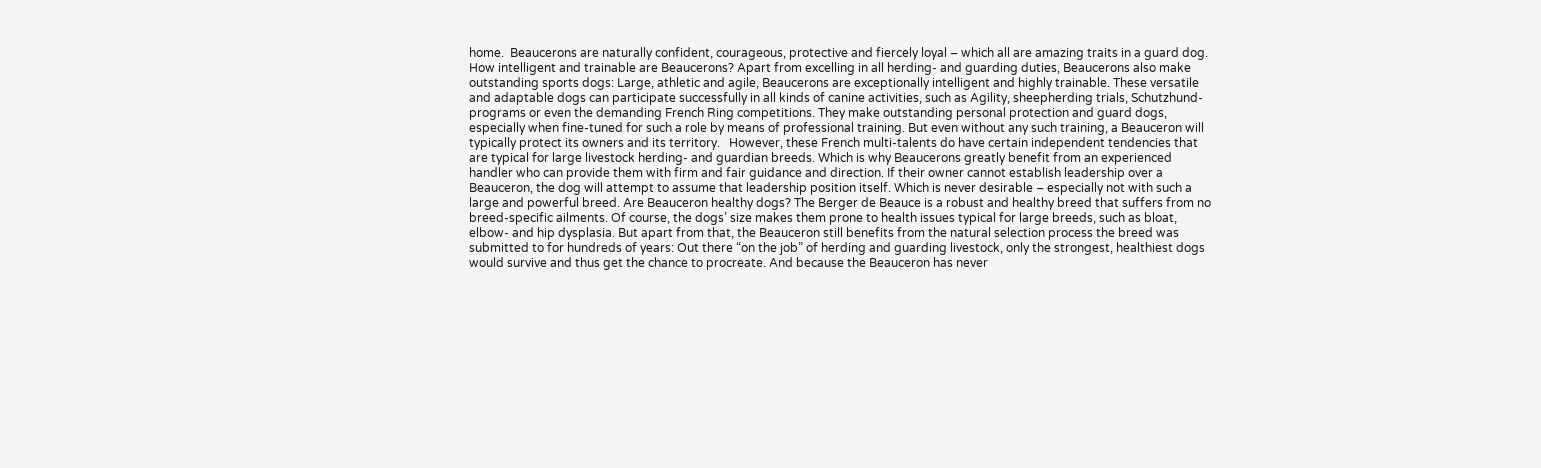home.  Beaucerons are naturally confident, courageous, protective and fiercely loyal – which all are amazing traits in a guard dog.  How intelligent and trainable are Beaucerons? Apart from excelling in all herding- and guarding duties, Beaucerons also make outstanding sports dogs: Large, athletic and agile, Beaucerons are exceptionally intelligent and highly trainable. These versatile and adaptable dogs can participate successfully in all kinds of canine activities, such as Agility, sheepherding trials, Schutzhund-programs or even the demanding French Ring competitions. They make outstanding personal protection and guard dogs, especially when fine-tuned for such a role by means of professional training. But even without any such training, a Beauceron will typically protect its owners and its territory.   However, these French multi-talents do have certain independent tendencies that are typical for large livestock herding- and guardian breeds. Which is why Beaucerons greatly benefit from an experienced handler who can provide them with firm and fair guidance and direction. If their owner cannot establish leadership over a Beauceron, the dog will attempt to assume that leadership position itself. Which is never desirable – especially not with such a large and powerful breed. Are Beauceron healthy dogs? The Berger de Beauce is a robust and healthy breed that suffers from no breed-specific ailments. Of course, the dogs’ size makes them prone to health issues typical for large breeds, such as bloat, elbow- and hip dysplasia. But apart from that, the Beauceron still benefits from the natural selection process the breed was submitted to for hundreds of years: Out there “on the job” of herding and guarding livestock, only the strongest, healthiest dogs would survive and thus get the chance to procreate. And because the Beauceron has never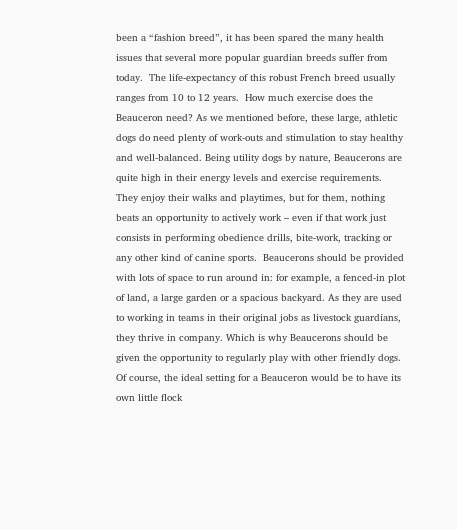been a “fashion breed”, it has been spared the many health issues that several more popular guardian breeds suffer from today.  The life-expectancy of this robust French breed usually ranges from 10 to 12 years.  How much exercise does the Beauceron need? As we mentioned before, these large, athletic dogs do need plenty of work-outs and stimulation to stay healthy and well-balanced. Being utility dogs by nature, Beaucerons are quite high in their energy levels and exercise requirements. They enjoy their walks and playtimes, but for them, nothing beats an opportunity to actively work – even if that work just consists in performing obedience drills, bite-work, tracking or any other kind of canine sports.  Beaucerons should be provided with lots of space to run around in: for example, a fenced-in plot of land, a large garden or a spacious backyard. As they are used to working in teams in their original jobs as livestock guardians, they thrive in company. Which is why Beaucerons should be given the opportunity to regularly play with other friendly dogs. Of course, the ideal setting for a Beauceron would be to have its own little flock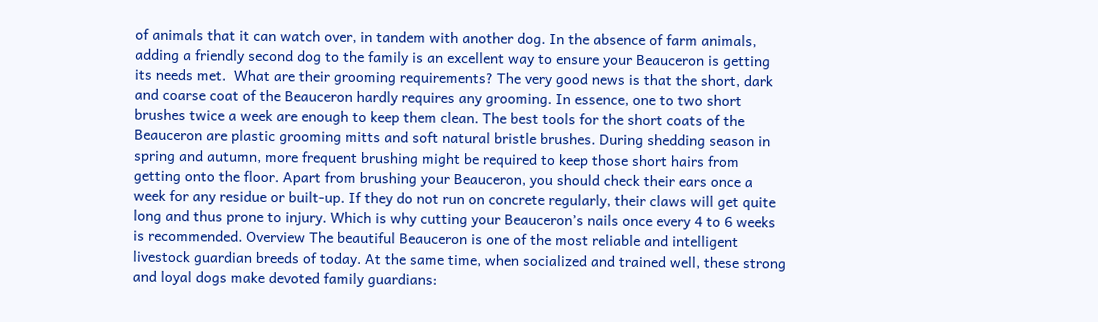of animals that it can watch over, in tandem with another dog. In the absence of farm animals, adding a friendly second dog to the family is an excellent way to ensure your Beauceron is getting its needs met.  What are their grooming requirements? The very good news is that the short, dark and coarse coat of the Beauceron hardly requires any grooming. In essence, one to two short brushes twice a week are enough to keep them clean. The best tools for the short coats of the Beauceron are plastic grooming mitts and soft natural bristle brushes. During shedding season in spring and autumn, more frequent brushing might be required to keep those short hairs from getting onto the floor. Apart from brushing your Beauceron, you should check their ears once a week for any residue or built-up. If they do not run on concrete regularly, their claws will get quite long and thus prone to injury. Which is why cutting your Beauceron’s nails once every 4 to 6 weeks is recommended. Overview The beautiful Beauceron is one of the most reliable and intelligent livestock guardian breeds of today. At the same time, when socialized and trained well, these strong and loyal dogs make devoted family guardians: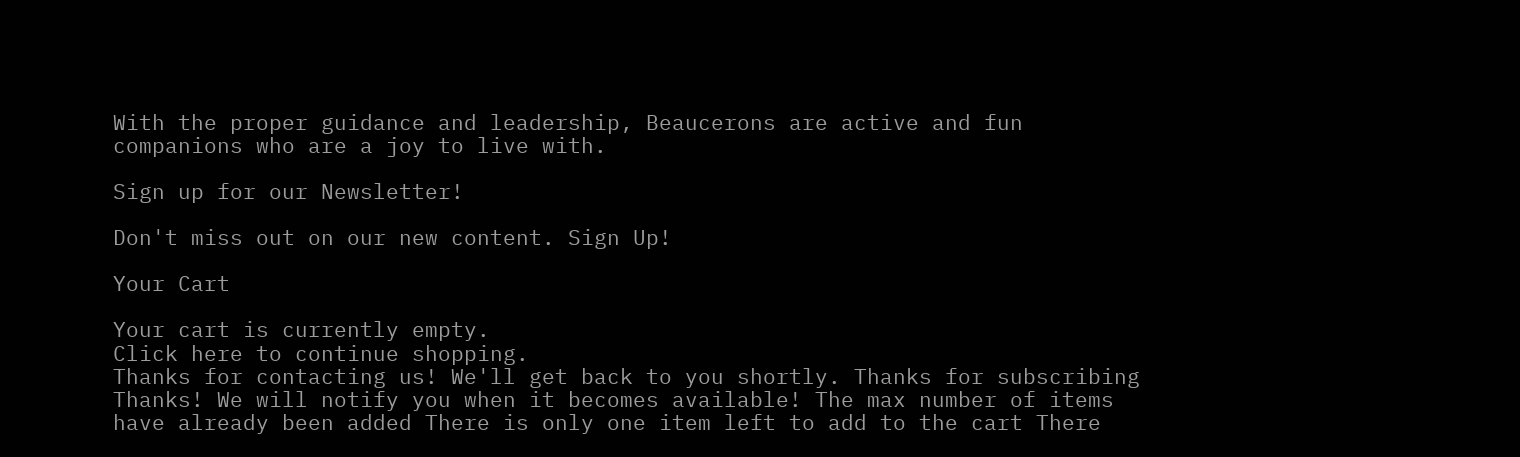With the proper guidance and leadership, Beaucerons are active and fun companions who are a joy to live with.

Sign up for our Newsletter!

Don't miss out on our new content. Sign Up!

Your Cart

Your cart is currently empty.
Click here to continue shopping.
Thanks for contacting us! We'll get back to you shortly. Thanks for subscribing Thanks! We will notify you when it becomes available! The max number of items have already been added There is only one item left to add to the cart There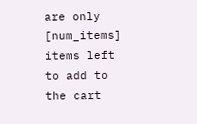are only [num_items] items left to add to the cart